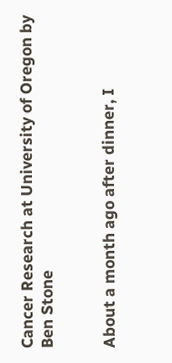Cancer Research at University of Oregon by Ben Stone


About a month ago after dinner, I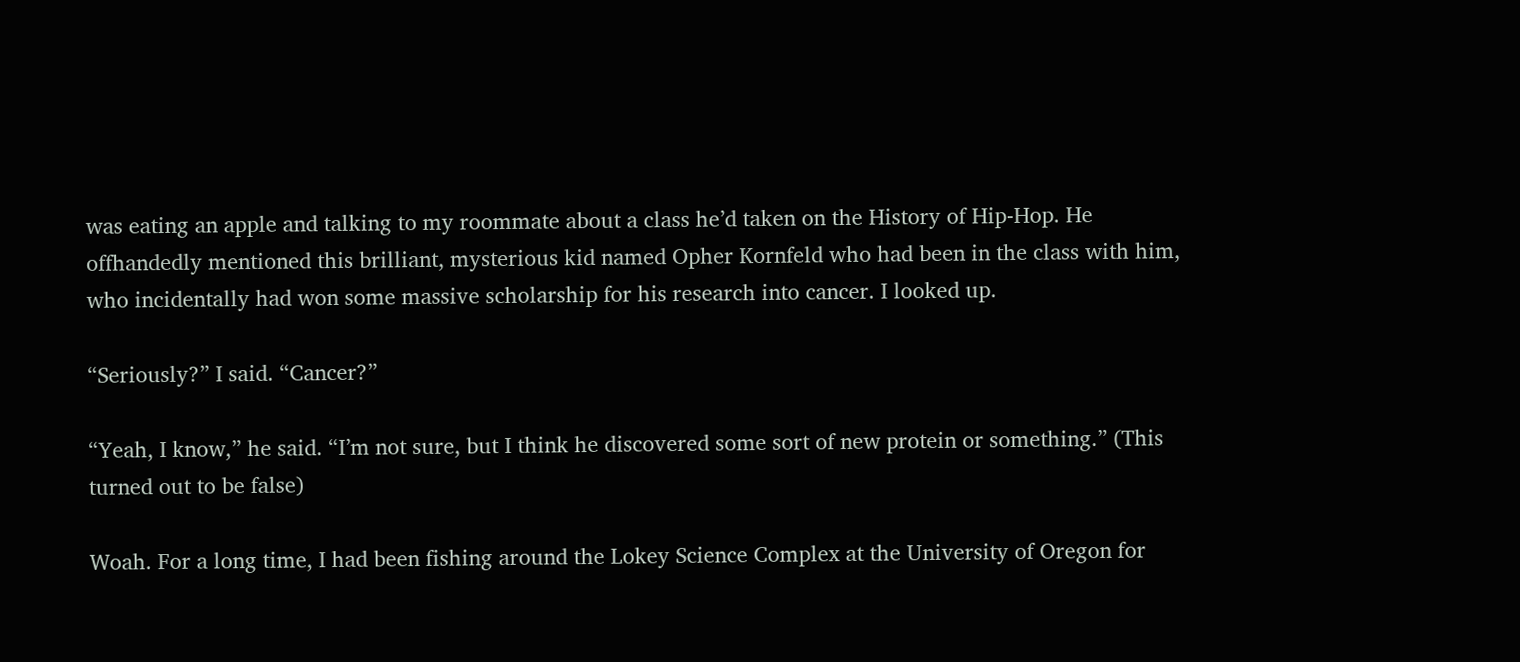was eating an apple and talking to my roommate about a class he’d taken on the History of Hip-Hop. He offhandedly mentioned this brilliant, mysterious kid named Opher Kornfeld who had been in the class with him, who incidentally had won some massive scholarship for his research into cancer. I looked up.

“Seriously?” I said. “Cancer?”

“Yeah, I know,” he said. “I’m not sure, but I think he discovered some sort of new protein or something.” (This turned out to be false)

Woah. For a long time, I had been fishing around the Lokey Science Complex at the University of Oregon for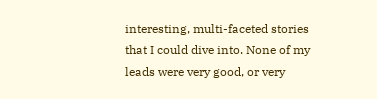interesting, multi-faceted stories that I could dive into. None of my leads were very good, or very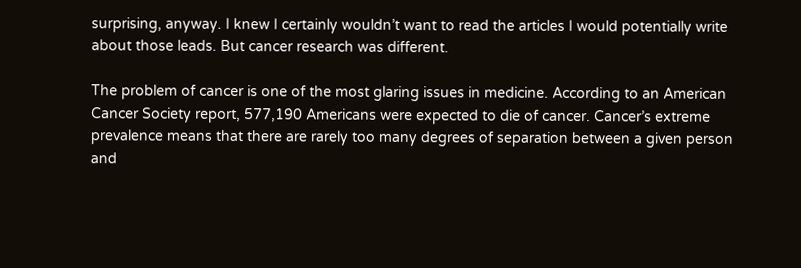surprising, anyway. I knew I certainly wouldn’t want to read the articles I would potentially write about those leads. But cancer research was different.

The problem of cancer is one of the most glaring issues in medicine. According to an American Cancer Society report, 577,190 Americans were expected to die of cancer. Cancer’s extreme prevalence means that there are rarely too many degrees of separation between a given person and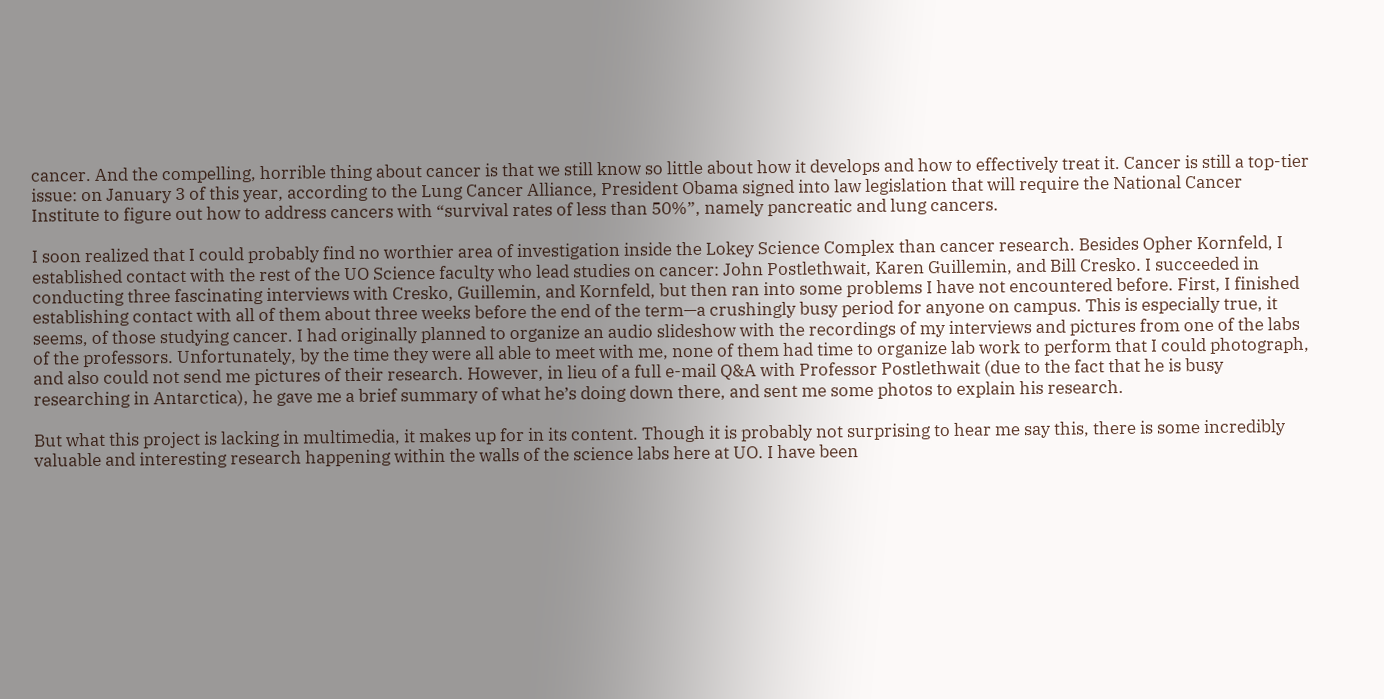cancer. And the compelling, horrible thing about cancer is that we still know so little about how it develops and how to effectively treat it. Cancer is still a top-tier issue: on January 3 of this year, according to the Lung Cancer Alliance, President Obama signed into law legislation that will require the National Cancer Institute to figure out how to address cancers with “survival rates of less than 50%”, namely pancreatic and lung cancers.

I soon realized that I could probably find no worthier area of investigation inside the Lokey Science Complex than cancer research. Besides Opher Kornfeld, I established contact with the rest of the UO Science faculty who lead studies on cancer: John Postlethwait, Karen Guillemin, and Bill Cresko. I succeeded in conducting three fascinating interviews with Cresko, Guillemin, and Kornfeld, but then ran into some problems I have not encountered before. First, I finished establishing contact with all of them about three weeks before the end of the term—a crushingly busy period for anyone on campus. This is especially true, it seems, of those studying cancer. I had originally planned to organize an audio slideshow with the recordings of my interviews and pictures from one of the labs of the professors. Unfortunately, by the time they were all able to meet with me, none of them had time to organize lab work to perform that I could photograph, and also could not send me pictures of their research. However, in lieu of a full e-mail Q&A with Professor Postlethwait (due to the fact that he is busy researching in Antarctica), he gave me a brief summary of what he’s doing down there, and sent me some photos to explain his research.

But what this project is lacking in multimedia, it makes up for in its content. Though it is probably not surprising to hear me say this, there is some incredibly valuable and interesting research happening within the walls of the science labs here at UO. I have been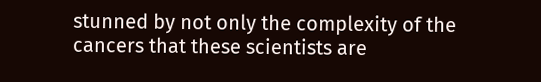stunned by not only the complexity of the cancers that these scientists are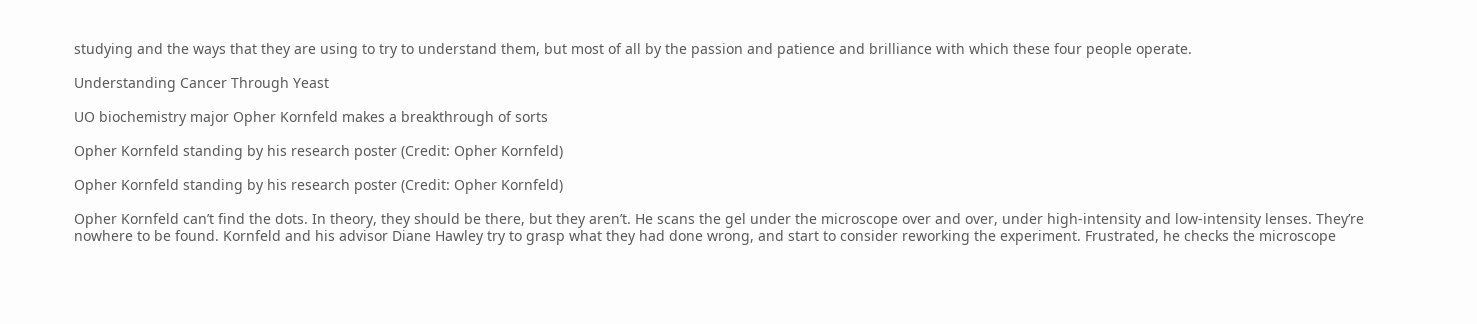studying and the ways that they are using to try to understand them, but most of all by the passion and patience and brilliance with which these four people operate.

Understanding Cancer Through Yeast

UO biochemistry major Opher Kornfeld makes a breakthrough of sorts

Opher Kornfeld standing by his research poster (Credit: Opher Kornfeld)

Opher Kornfeld standing by his research poster (Credit: Opher Kornfeld)

Opher Kornfeld can’t find the dots. In theory, they should be there, but they aren’t. He scans the gel under the microscope over and over, under high-intensity and low-intensity lenses. They’re nowhere to be found. Kornfeld and his advisor Diane Hawley try to grasp what they had done wrong, and start to consider reworking the experiment. Frustrated, he checks the microscope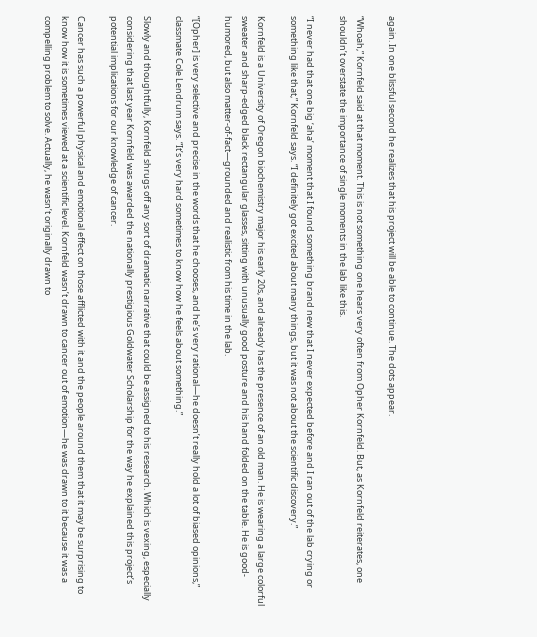again. In one blissful second he realizes that his project will be able to continue. The dots appear.

“Whoah,” Kornfeld said at that moment. This is not something one hears very often from Opher Kornfeld. But, as Kornfeld reiterates, one shouldn’t overstate the importance of single moments in the lab like this.

“I never had that one big ‘aha’ moment that I found something brand new that I never expected before and I ran out of the lab crying or something like that,” Kornfeld says. “I definitely got excited about many things, but it was not about the scientific discovery.”

Kornfeld is a University of Oregon biochemistry major his early 20s, and already has the presence of an old man. He is wearing a large colorful sweater and sharp-edged black rectangular glasses, sitting with unusually good posture and his hand folded on the table. He is good-humored, but also matter-of-fact—grounded and realistic from his time in the lab.

“[Opher] is very selective and precise in the words that he chooses, and he’s very rational—he doesn’t really hold a lot of biased opinions,” classmate Cole Lendrum says. “It’s very hard sometimes to know how he feels about something.”

Slowly and thoughtfully, Kornfeld shrugs off any sort of dramatic narrative that could be assigned to his research. Which is vexing, especially considering that last year Kornfeld was awarded the nationally prestigious Goldwater Scholarship for the way he explained this project’s potential implications for our knowledge of cancer.

Cancer has such a powerful physical and emotional effect on those afflicted with it and the people around them that it may be surprising to know how it is sometimes viewed at a scientific level. Kornfeld wasn’t drawn to cancer out of emotion—he was drawn to it because it was a compelling problem to solve. Actually, he wasn’t originally drawn to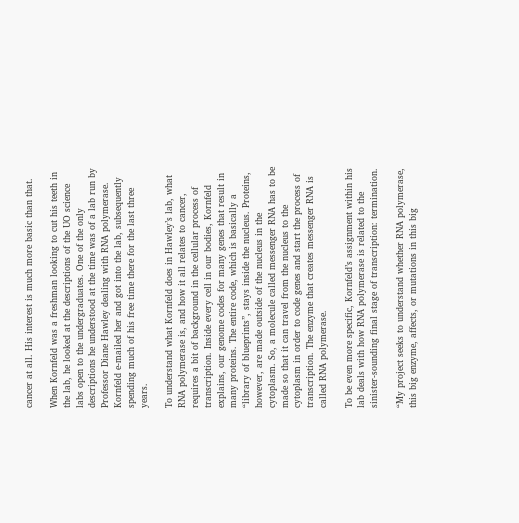cancer at all. His interest is much more basic than that.

When Kornfeld was a freshman looking to cut his teeth in the lab, he looked at the descriptions of the UO science labs open to the undergraduates. One of the only descriptions he understood at the time was of a lab run by Professor Diane Hawley dealing with RNA polymerase. Kornfeld e-mailed her and got into the lab, subsequently spending much of his free time there for the last three years.

To understand what Kornfeld does in Hawley’s lab, what RNA polymerase is, and how it all relates to cancer, requires a bit of background in the cellular process of transcription. Inside every cell in our bodies, Kornfeld explains, our genome codes for many genes that result in many proteins. The entire code, which is basically a “library of blueprints”, stays inside the nucleus. Proteins, however, are made outside of the nucleus in the cytoplasm. So, a molecule called messenger RNA has to be made so that it can travel from the nucleus to the cytoplasm in order to code genes and start the process of transcription. The enzyme that creates messenger RNA is called RNA polymerase.

To be even more specific, Kornfeld’s assignment within his lab deals with how RNA polymerase is related to the sinister-sounding final stage of transcription: termination.

“My project seeks to understand whether RNA polymerase, this big enzyme, affects, or mutations in this big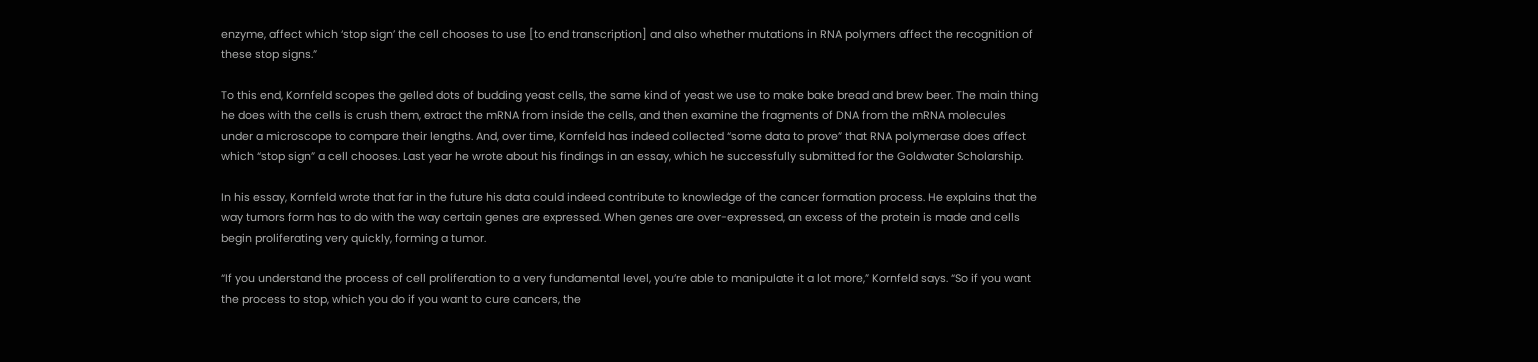enzyme, affect which ‘stop sign’ the cell chooses to use [to end transcription] and also whether mutations in RNA polymers affect the recognition of these stop signs.”

To this end, Kornfeld scopes the gelled dots of budding yeast cells, the same kind of yeast we use to make bake bread and brew beer. The main thing he does with the cells is crush them, extract the mRNA from inside the cells, and then examine the fragments of DNA from the mRNA molecules under a microscope to compare their lengths. And, over time, Kornfeld has indeed collected “some data to prove” that RNA polymerase does affect which “stop sign” a cell chooses. Last year he wrote about his findings in an essay, which he successfully submitted for the Goldwater Scholarship.

In his essay, Kornfeld wrote that far in the future his data could indeed contribute to knowledge of the cancer formation process. He explains that the way tumors form has to do with the way certain genes are expressed. When genes are over-expressed, an excess of the protein is made and cells begin proliferating very quickly, forming a tumor.

“If you understand the process of cell proliferation to a very fundamental level, you’re able to manipulate it a lot more,” Kornfeld says. “So if you want the process to stop, which you do if you want to cure cancers, the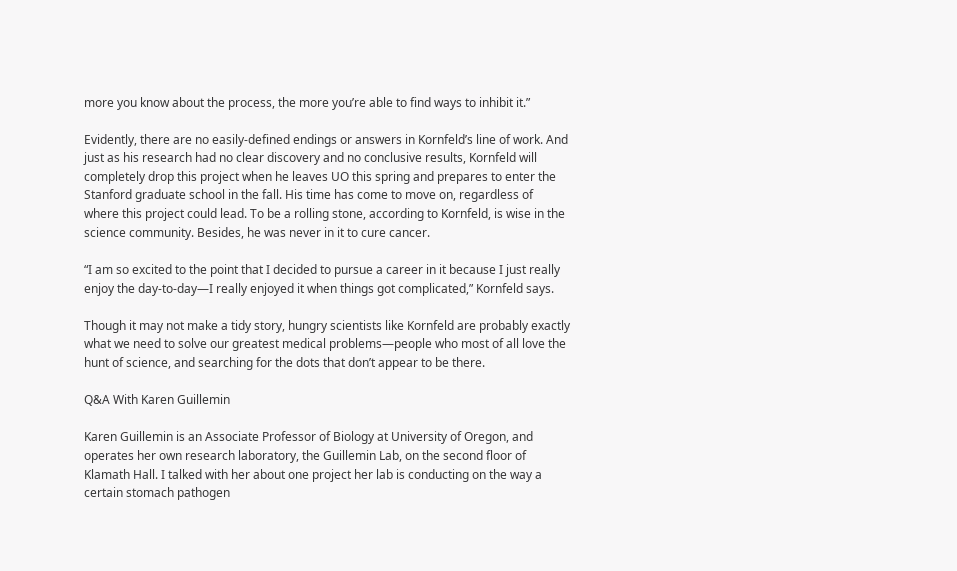more you know about the process, the more you’re able to find ways to inhibit it.”

Evidently, there are no easily-defined endings or answers in Kornfeld’s line of work. And just as his research had no clear discovery and no conclusive results, Kornfeld will completely drop this project when he leaves UO this spring and prepares to enter the Stanford graduate school in the fall. His time has come to move on, regardless of where this project could lead. To be a rolling stone, according to Kornfeld, is wise in the science community. Besides, he was never in it to cure cancer.

“I am so excited to the point that I decided to pursue a career in it because I just really enjoy the day-to-day—I really enjoyed it when things got complicated,” Kornfeld says.

Though it may not make a tidy story, hungry scientists like Kornfeld are probably exactly what we need to solve our greatest medical problems—people who most of all love the hunt of science, and searching for the dots that don’t appear to be there.

Q&A With Karen Guillemin

Karen Guillemin is an Associate Professor of Biology at University of Oregon, and operates her own research laboratory, the Guillemin Lab, on the second floor of Klamath Hall. I talked with her about one project her lab is conducting on the way a certain stomach pathogen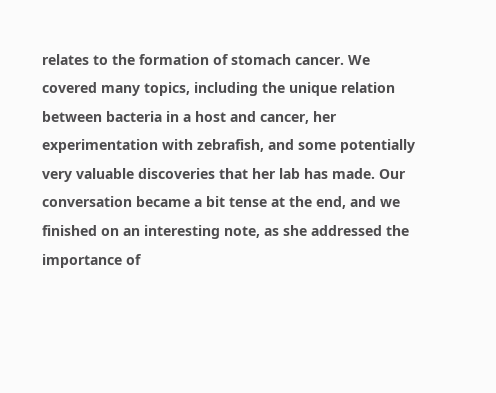relates to the formation of stomach cancer. We covered many topics, including the unique relation between bacteria in a host and cancer, her experimentation with zebrafish, and some potentially very valuable discoveries that her lab has made. Our conversation became a bit tense at the end, and we finished on an interesting note, as she addressed the importance of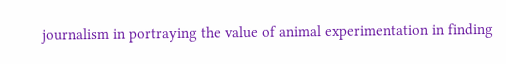journalism in portraying the value of animal experimentation in finding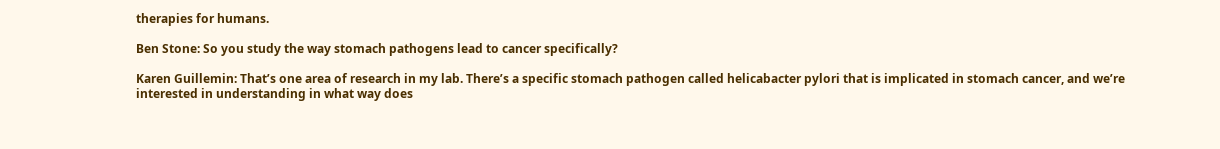therapies for humans.

Ben Stone: So you study the way stomach pathogens lead to cancer specifically?

Karen Guillemin: That’s one area of research in my lab. There’s a specific stomach pathogen called helicabacter pylori that is implicated in stomach cancer, and we’re interested in understanding in what way does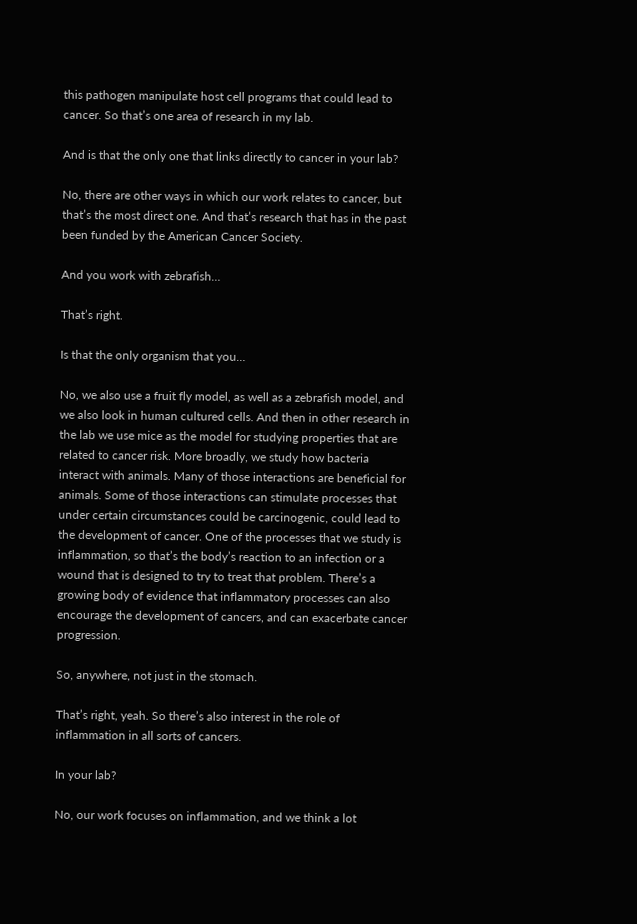this pathogen manipulate host cell programs that could lead to cancer. So that’s one area of research in my lab.

And is that the only one that links directly to cancer in your lab?

No, there are other ways in which our work relates to cancer, but that’s the most direct one. And that’s research that has in the past been funded by the American Cancer Society.

And you work with zebrafish…

That’s right.

Is that the only organism that you…

No, we also use a fruit fly model, as well as a zebrafish model, and we also look in human cultured cells. And then in other research in the lab we use mice as the model for studying properties that are related to cancer risk. More broadly, we study how bacteria interact with animals. Many of those interactions are beneficial for animals. Some of those interactions can stimulate processes that under certain circumstances could be carcinogenic, could lead to the development of cancer. One of the processes that we study is inflammation, so that’s the body’s reaction to an infection or a wound that is designed to try to treat that problem. There’s a growing body of evidence that inflammatory processes can also encourage the development of cancers, and can exacerbate cancer progression.

So, anywhere, not just in the stomach.

That’s right, yeah. So there’s also interest in the role of inflammation in all sorts of cancers.

In your lab?

No, our work focuses on inflammation, and we think a lot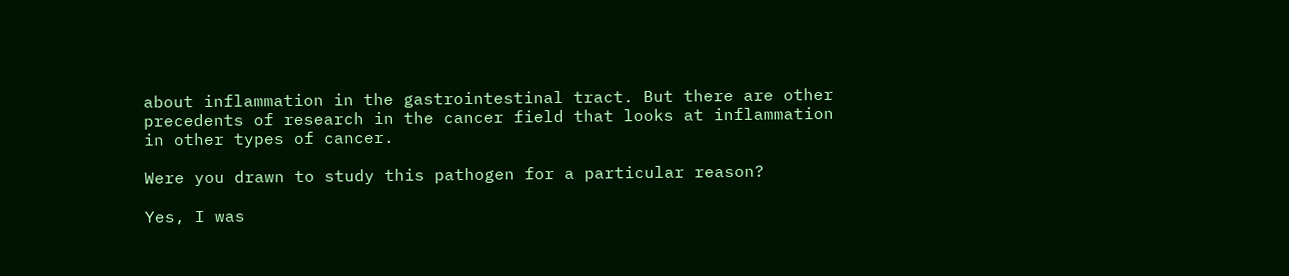about inflammation in the gastrointestinal tract. But there are other precedents of research in the cancer field that looks at inflammation in other types of cancer.

Were you drawn to study this pathogen for a particular reason?

Yes, I was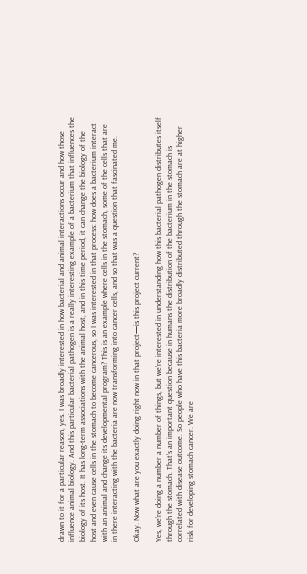drawn to it for a particular reason, yes. I was broadly interested in how bacterial and animal interactions occur and how those influence animal biology. And this particular bacterial pathogen is a really interesting example of a bacterium that influences the biology of its host. It has long-term associations with the animal host, and in this time period, it can change the biology of the host and even cause cells in the stomach to become cancerous, so I was interested in that process: how does a bacterium interact with an animal and change its developmental program? This is an example where cells in the stomach, some of the cells that are in there interacting with the bacteria are now transforming into cancer cells, and so that was a question that fascinated me.

Okay. Now what are you exactly doing right now in that project—is this project current?

Yes, we’re doing a number a number of things, but we’re interested in understanding how this bacterial pathogen distributes itself through the stomach. That’s an important question because in humans the distribution of the bacterium in the stomach is correlated with disease outcome. So people who have this bacteria more broadly distributed through the stomach are at higher risk for developing stomach cancer. We are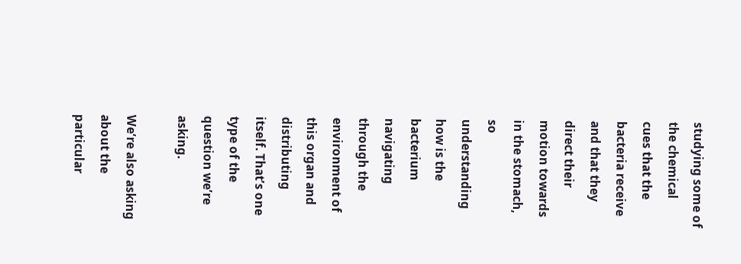studying some of the chemical cues that the bacteria receive and that they direct their motion towards in the stomach, so understanding how is the bacterium navigating through the environment of this organ and distributing itself. That’s one type of the question we’re asking.

We’re also asking about the particular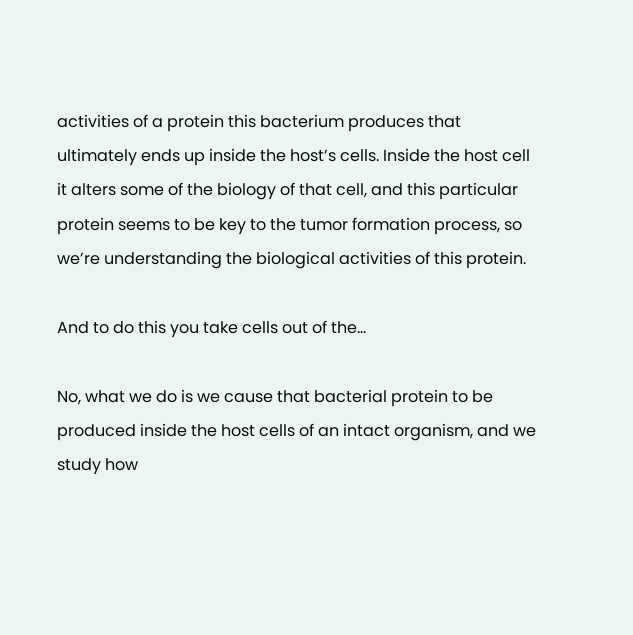activities of a protein this bacterium produces that ultimately ends up inside the host’s cells. Inside the host cell it alters some of the biology of that cell, and this particular protein seems to be key to the tumor formation process, so we’re understanding the biological activities of this protein.

And to do this you take cells out of the…

No, what we do is we cause that bacterial protein to be produced inside the host cells of an intact organism, and we study how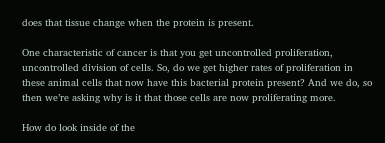does that tissue change when the protein is present.

One characteristic of cancer is that you get uncontrolled proliferation, uncontrolled division of cells. So, do we get higher rates of proliferation in these animal cells that now have this bacterial protein present? And we do, so then we’re asking why is it that those cells are now proliferating more.

How do look inside of the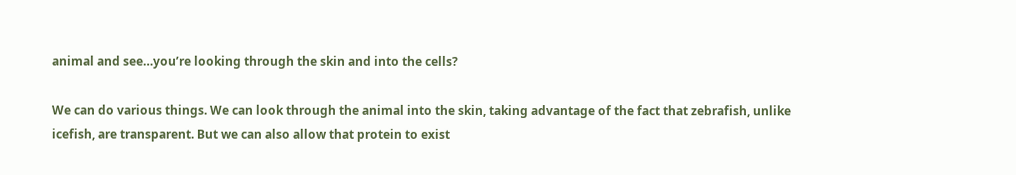animal and see…you’re looking through the skin and into the cells?

We can do various things. We can look through the animal into the skin, taking advantage of the fact that zebrafish, unlike icefish, are transparent. But we can also allow that protein to exist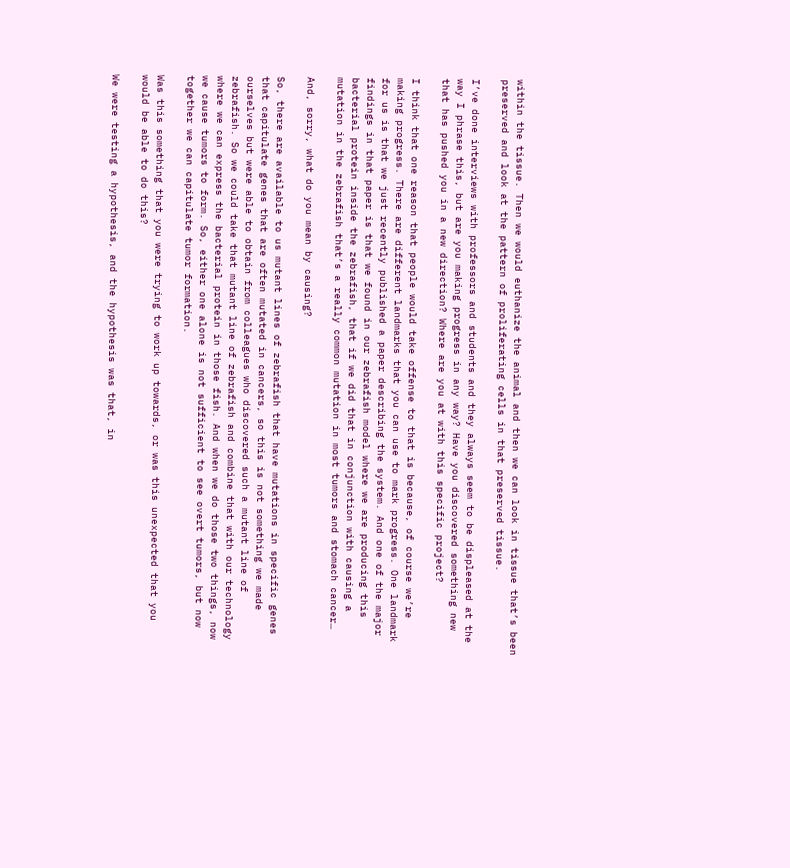within the tissue. Then we would euthanize the animal and then we can look in tissue that’s been preserved and look at the pattern of proliferating cells in that preserved tissue.

I’ve done interviews with professors and students and they always seem to be displeased at the way I phrase this, but are you making progress in any way? Have you discovered something new that has pushed you in a new direction? Where are you at with this specific project?

I think that one reason that people would take offense to that is because, of course we’re making progress. There are different landmarks that you can use to mark progress. One landmark for us is that we just recently published a paper describing the system. And one of the major findings in that paper is that we found in our zebrafish model where we are producing this bacterial protein inside the zebrafish, that if we did that in conjunction with causing a mutation in the zebrafish that’s a really common mutation in most tumors and stomach cancer…

And, sorry, what do you mean by causing?

So, there are available to us mutant lines of zebrafish that have mutations in specific genes that capitulate genes that are often mutated in cancers, so this is not something we made ourselves but were able to obtain from colleagues who discovered such a mutant line of zebrafish. So we could take that mutant line of zebrafish and combine that with our technology where we can express the bacterial protein in those fish. And when we do those two things, now we cause tumors to form. So, either one alone is not sufficient to see overt tumors, but now together we can capitulate tumor formation.

Was this something that you were trying to work up towards, or was this unexpected that you would be able to do this?

We were testing a hypothesis, and the hypothesis was that, in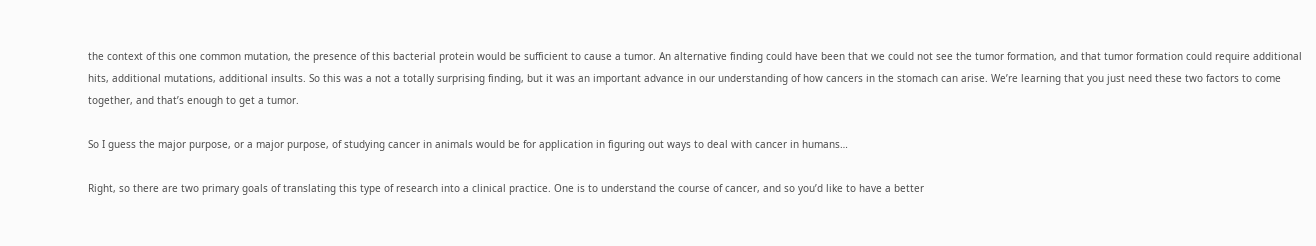the context of this one common mutation, the presence of this bacterial protein would be sufficient to cause a tumor. An alternative finding could have been that we could not see the tumor formation, and that tumor formation could require additional hits, additional mutations, additional insults. So this was a not a totally surprising finding, but it was an important advance in our understanding of how cancers in the stomach can arise. We’re learning that you just need these two factors to come together, and that’s enough to get a tumor.

So I guess the major purpose, or a major purpose, of studying cancer in animals would be for application in figuring out ways to deal with cancer in humans…

Right, so there are two primary goals of translating this type of research into a clinical practice. One is to understand the course of cancer, and so you’d like to have a better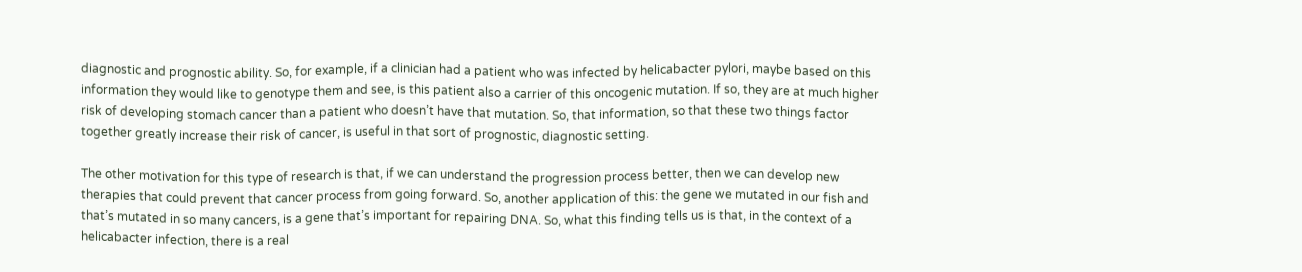diagnostic and prognostic ability. So, for example, if a clinician had a patient who was infected by helicabacter pylori, maybe based on this information they would like to genotype them and see, is this patient also a carrier of this oncogenic mutation. If so, they are at much higher risk of developing stomach cancer than a patient who doesn’t have that mutation. So, that information, so that these two things factor together greatly increase their risk of cancer, is useful in that sort of prognostic, diagnostic setting.

The other motivation for this type of research is that, if we can understand the progression process better, then we can develop new therapies that could prevent that cancer process from going forward. So, another application of this: the gene we mutated in our fish and that’s mutated in so many cancers, is a gene that’s important for repairing DNA. So, what this finding tells us is that, in the context of a helicabacter infection, there is a real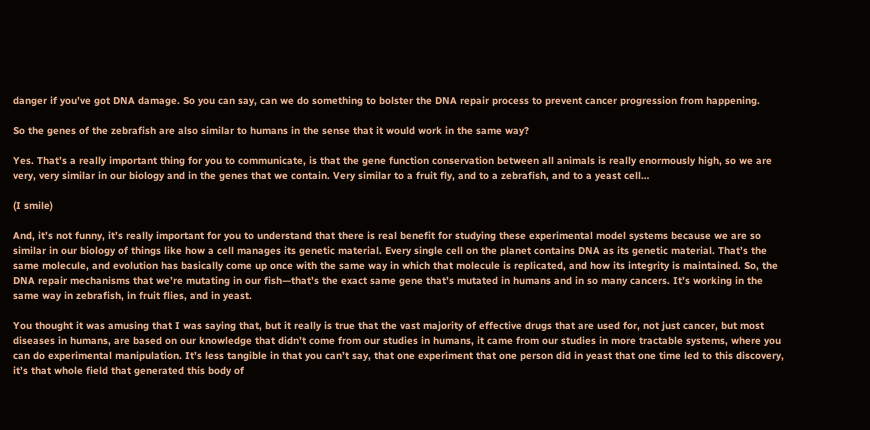danger if you’ve got DNA damage. So you can say, can we do something to bolster the DNA repair process to prevent cancer progression from happening.

So the genes of the zebrafish are also similar to humans in the sense that it would work in the same way?

Yes. That’s a really important thing for you to communicate, is that the gene function conservation between all animals is really enormously high, so we are very, very similar in our biology and in the genes that we contain. Very similar to a fruit fly, and to a zebrafish, and to a yeast cell…

(I smile)

And, it’s not funny, it’s really important for you to understand that there is real benefit for studying these experimental model systems because we are so similar in our biology of things like how a cell manages its genetic material. Every single cell on the planet contains DNA as its genetic material. That’s the same molecule, and evolution has basically come up once with the same way in which that molecule is replicated, and how its integrity is maintained. So, the DNA repair mechanisms that we’re mutating in our fish—that’s the exact same gene that’s mutated in humans and in so many cancers. It’s working in the same way in zebrafish, in fruit flies, and in yeast.

You thought it was amusing that I was saying that, but it really is true that the vast majority of effective drugs that are used for, not just cancer, but most diseases in humans, are based on our knowledge that didn’t come from our studies in humans, it came from our studies in more tractable systems, where you can do experimental manipulation. It’s less tangible in that you can’t say, that one experiment that one person did in yeast that one time led to this discovery, it’s that whole field that generated this body of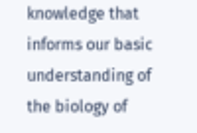knowledge that informs our basic understanding of the biology of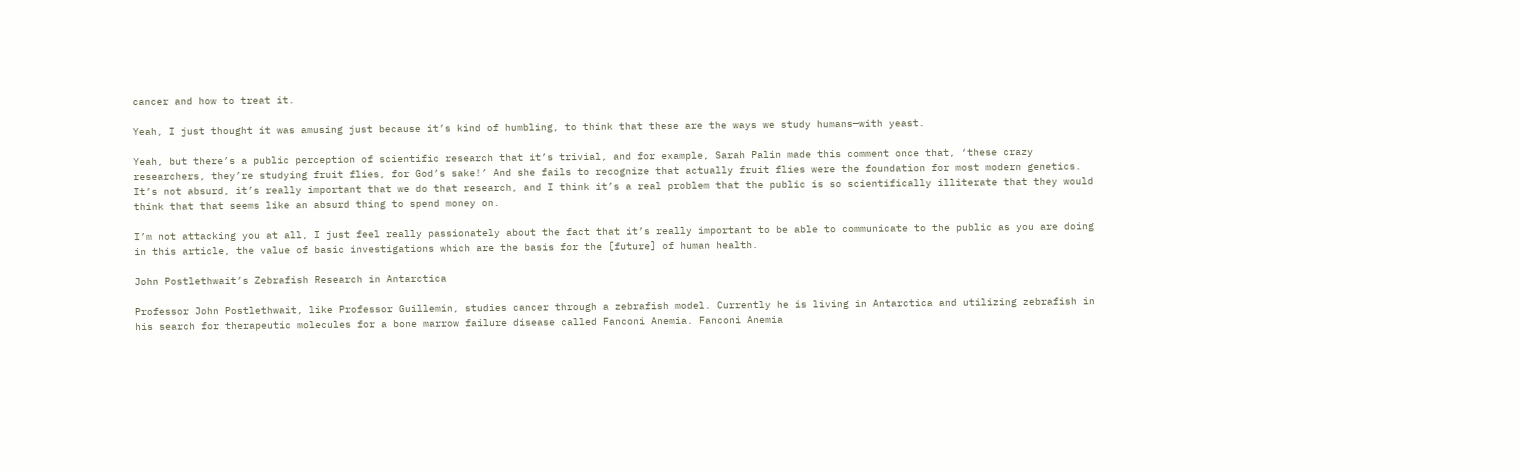cancer and how to treat it.

Yeah, I just thought it was amusing just because it’s kind of humbling, to think that these are the ways we study humans—with yeast.

Yeah, but there’s a public perception of scientific research that it’s trivial, and for example, Sarah Palin made this comment once that, ‘these crazy researchers, they’re studying fruit flies, for God’s sake!’ And she fails to recognize that actually fruit flies were the foundation for most modern genetics. It’s not absurd, it’s really important that we do that research, and I think it’s a real problem that the public is so scientifically illiterate that they would think that that seems like an absurd thing to spend money on.

I’m not attacking you at all, I just feel really passionately about the fact that it’s really important to be able to communicate to the public as you are doing in this article, the value of basic investigations which are the basis for the [future] of human health.

John Postlethwait’s Zebrafish Research in Antarctica

Professor John Postlethwait, like Professor Guillemin, studies cancer through a zebrafish model. Currently he is living in Antarctica and utilizing zebrafish in his search for therapeutic molecules for a bone marrow failure disease called Fanconi Anemia. Fanconi Anemia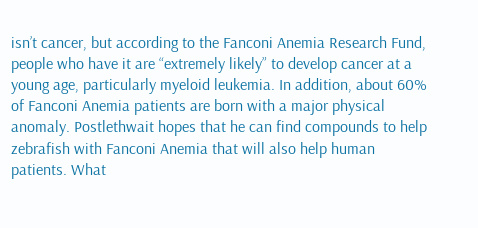isn’t cancer, but according to the Fanconi Anemia Research Fund, people who have it are “extremely likely” to develop cancer at a young age, particularly myeloid leukemia. In addition, about 60% of Fanconi Anemia patients are born with a major physical anomaly. Postlethwait hopes that he can find compounds to help zebrafish with Fanconi Anemia that will also help human patients. What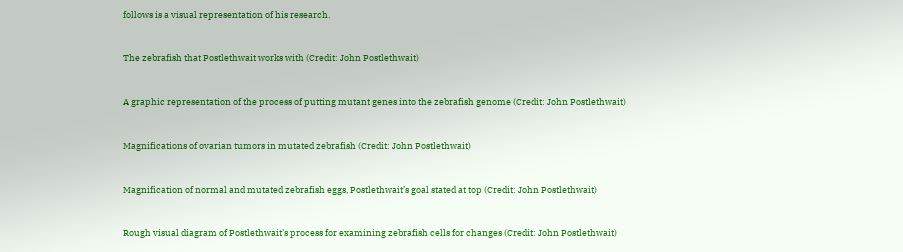follows is a visual representation of his research.


The zebrafish that Postlethwait works with (Credit: John Postlethwait)


A graphic representation of the process of putting mutant genes into the zebrafish genome (Credit: John Postlethwait)


Magnifications of ovarian tumors in mutated zebrafish (Credit: John Postlethwait)


Magnification of normal and mutated zebrafish eggs, Postlethwait’s goal stated at top (Credit: John Postlethwait)


Rough visual diagram of Postlethwait’s process for examining zebrafish cells for changes (Credit: John Postlethwait)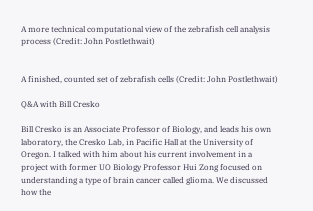A more technical computational view of the zebrafish cell analysis process (Credit: John Postlethwait)


A finished, counted set of zebrafish cells (Credit: John Postlethwait)

Q&A with Bill Cresko

Bill Cresko is an Associate Professor of Biology, and leads his own laboratory, the Cresko Lab, in Pacific Hall at the University of Oregon. I talked with him about his current involvement in a project with former UO Biology Professor Hui Zong focused on understanding a type of brain cancer called glioma. We discussed how the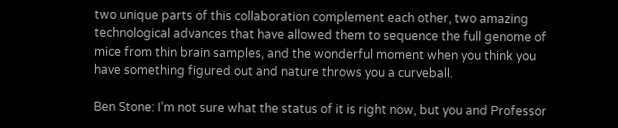two unique parts of this collaboration complement each other, two amazing technological advances that have allowed them to sequence the full genome of mice from thin brain samples, and the wonderful moment when you think you have something figured out and nature throws you a curveball.

Ben Stone: I’m not sure what the status of it is right now, but you and Professor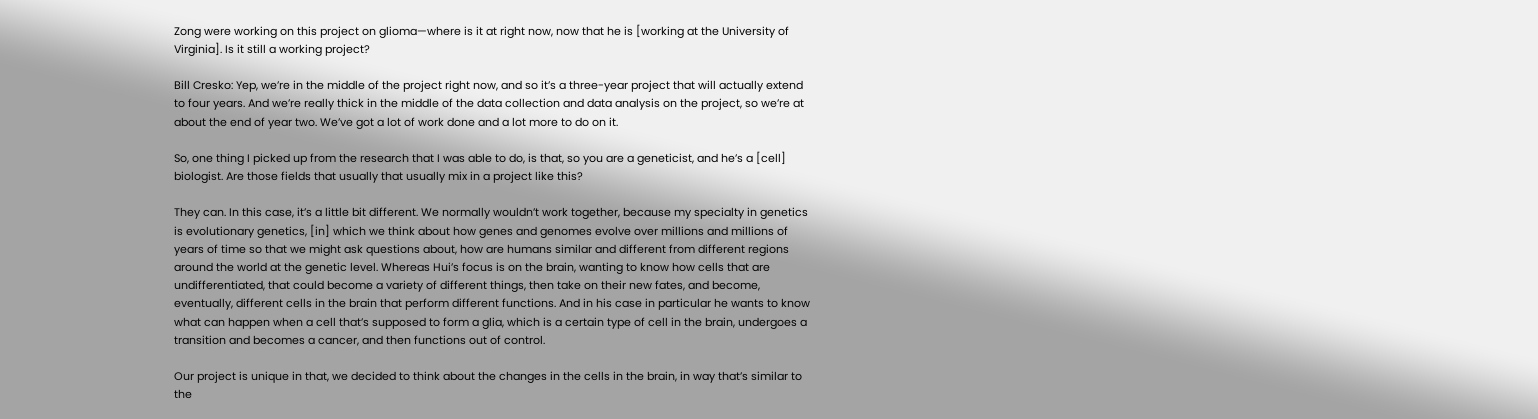Zong were working on this project on glioma—where is it at right now, now that he is [working at the University of Virginia]. Is it still a working project?

Bill Cresko: Yep, we’re in the middle of the project right now, and so it’s a three-year project that will actually extend to four years. And we’re really thick in the middle of the data collection and data analysis on the project, so we’re at about the end of year two. We’ve got a lot of work done and a lot more to do on it.

So, one thing I picked up from the research that I was able to do, is that, so you are a geneticist, and he’s a [cell] biologist. Are those fields that usually that usually mix in a project like this?

They can. In this case, it’s a little bit different. We normally wouldn’t work together, because my specialty in genetics is evolutionary genetics, [in] which we think about how genes and genomes evolve over millions and millions of years of time so that we might ask questions about, how are humans similar and different from different regions around the world at the genetic level. Whereas Hui’s focus is on the brain, wanting to know how cells that are undifferentiated, that could become a variety of different things, then take on their new fates, and become, eventually, different cells in the brain that perform different functions. And in his case in particular he wants to know what can happen when a cell that’s supposed to form a glia, which is a certain type of cell in the brain, undergoes a transition and becomes a cancer, and then functions out of control.

Our project is unique in that, we decided to think about the changes in the cells in the brain, in way that’s similar to the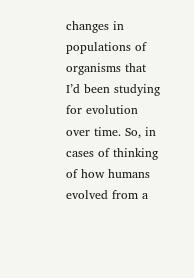changes in populations of organisms that I’d been studying for evolution over time. So, in cases of thinking of how humans evolved from a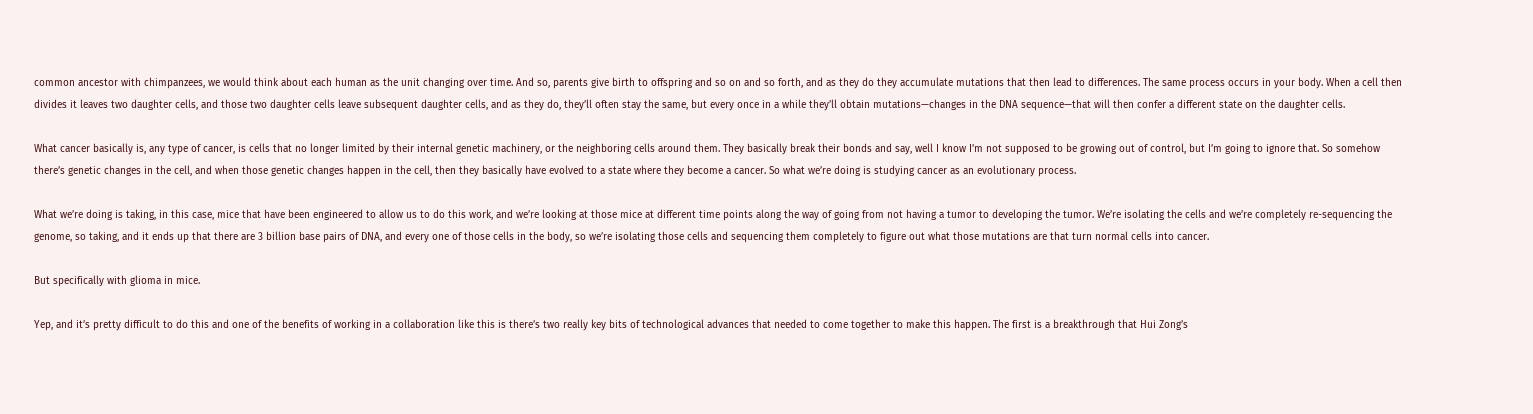common ancestor with chimpanzees, we would think about each human as the unit changing over time. And so, parents give birth to offspring and so on and so forth, and as they do they accumulate mutations that then lead to differences. The same process occurs in your body. When a cell then divides it leaves two daughter cells, and those two daughter cells leave subsequent daughter cells, and as they do, they’ll often stay the same, but every once in a while they’ll obtain mutations—changes in the DNA sequence—that will then confer a different state on the daughter cells.

What cancer basically is, any type of cancer, is cells that no longer limited by their internal genetic machinery, or the neighboring cells around them. They basically break their bonds and say, well I know I’m not supposed to be growing out of control, but I’m going to ignore that. So somehow there’s genetic changes in the cell, and when those genetic changes happen in the cell, then they basically have evolved to a state where they become a cancer. So what we’re doing is studying cancer as an evolutionary process.

What we’re doing is taking, in this case, mice that have been engineered to allow us to do this work, and we’re looking at those mice at different time points along the way of going from not having a tumor to developing the tumor. We’re isolating the cells and we’re completely re-sequencing the genome, so taking, and it ends up that there are 3 billion base pairs of DNA, and every one of those cells in the body, so we’re isolating those cells and sequencing them completely to figure out what those mutations are that turn normal cells into cancer.

But specifically with glioma in mice.

Yep, and it’s pretty difficult to do this and one of the benefits of working in a collaboration like this is there’s two really key bits of technological advances that needed to come together to make this happen. The first is a breakthrough that Hui Zong’s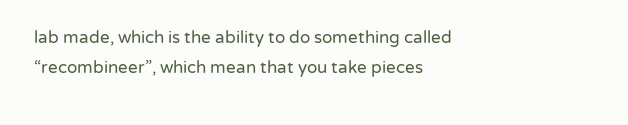lab made, which is the ability to do something called “recombineer”, which mean that you take pieces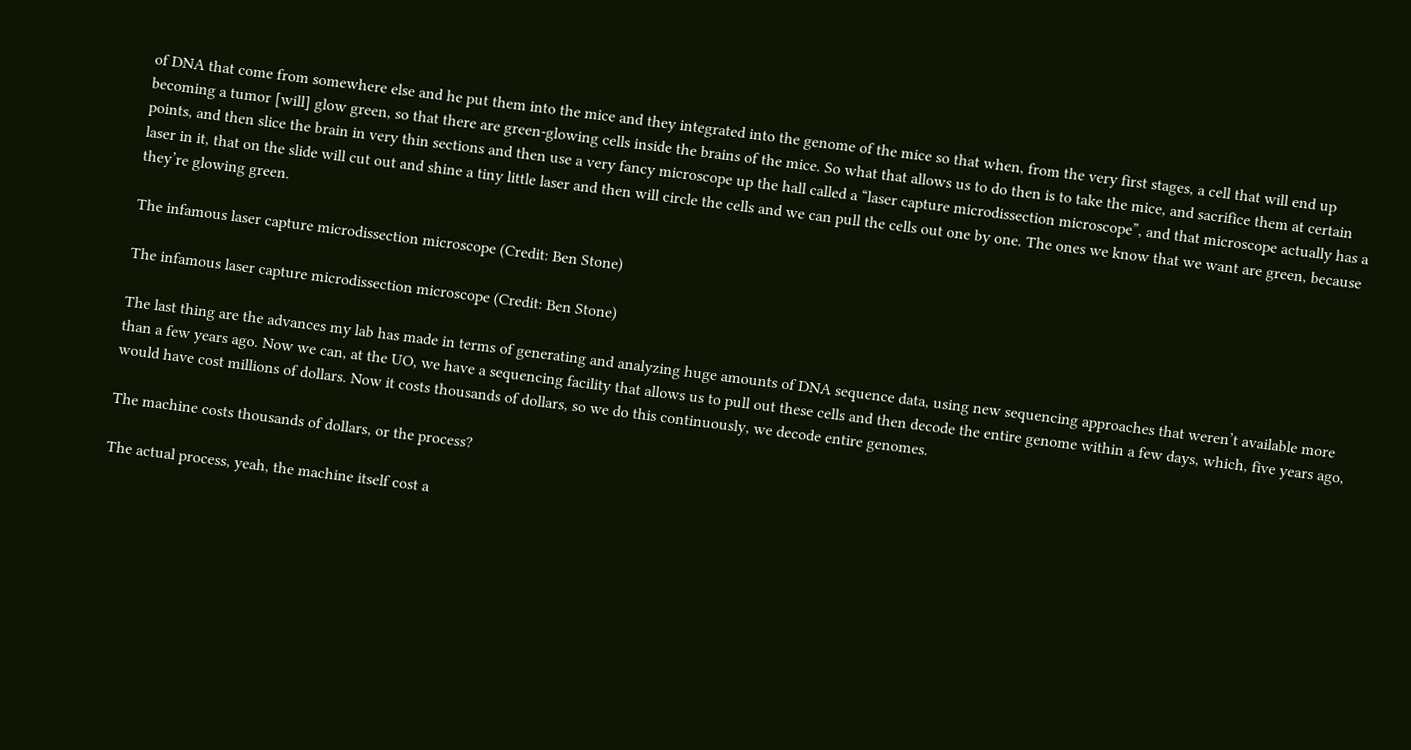of DNA that come from somewhere else and he put them into the mice and they integrated into the genome of the mice so that when, from the very first stages, a cell that will end up becoming a tumor [will] glow green, so that there are green-glowing cells inside the brains of the mice. So what that allows us to do then is to take the mice, and sacrifice them at certain points, and then slice the brain in very thin sections and then use a very fancy microscope up the hall called a “laser capture microdissection microscope”, and that microscope actually has a laser in it, that on the slide will cut out and shine a tiny little laser and then will circle the cells and we can pull the cells out one by one. The ones we know that we want are green, because they’re glowing green.

The infamous laser capture microdissection microscope (Credit: Ben Stone)

The infamous laser capture microdissection microscope (Credit: Ben Stone)

The last thing are the advances my lab has made in terms of generating and analyzing huge amounts of DNA sequence data, using new sequencing approaches that weren’t available more than a few years ago. Now we can, at the UO, we have a sequencing facility that allows us to pull out these cells and then decode the entire genome within a few days, which, five years ago, would have cost millions of dollars. Now it costs thousands of dollars, so we do this continuously, we decode entire genomes.

The machine costs thousands of dollars, or the process?

The actual process, yeah, the machine itself cost a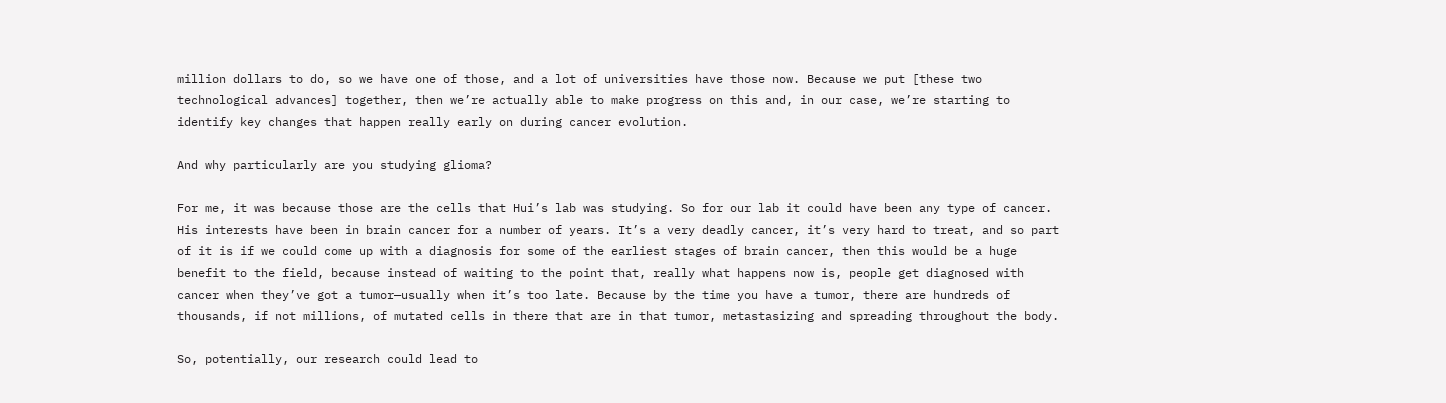million dollars to do, so we have one of those, and a lot of universities have those now. Because we put [these two technological advances] together, then we’re actually able to make progress on this and, in our case, we’re starting to identify key changes that happen really early on during cancer evolution.

And why particularly are you studying glioma?

For me, it was because those are the cells that Hui’s lab was studying. So for our lab it could have been any type of cancer. His interests have been in brain cancer for a number of years. It’s a very deadly cancer, it’s very hard to treat, and so part of it is if we could come up with a diagnosis for some of the earliest stages of brain cancer, then this would be a huge benefit to the field, because instead of waiting to the point that, really what happens now is, people get diagnosed with cancer when they’ve got a tumor—usually when it’s too late. Because by the time you have a tumor, there are hundreds of thousands, if not millions, of mutated cells in there that are in that tumor, metastasizing and spreading throughout the body.

So, potentially, our research could lead to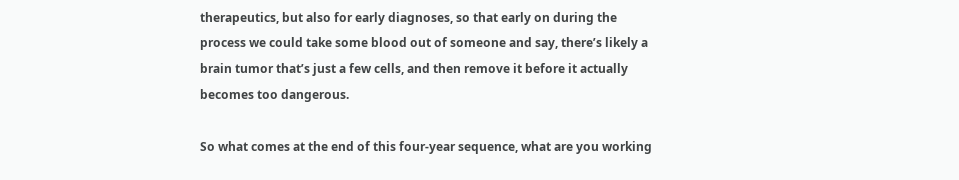therapeutics, but also for early diagnoses, so that early on during the process we could take some blood out of someone and say, there’s likely a brain tumor that’s just a few cells, and then remove it before it actually becomes too dangerous.

So what comes at the end of this four-year sequence, what are you working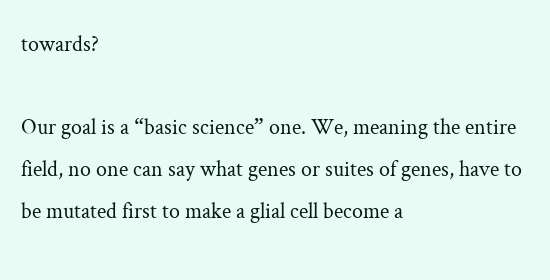towards?

Our goal is a “basic science” one. We, meaning the entire field, no one can say what genes or suites of genes, have to be mutated first to make a glial cell become a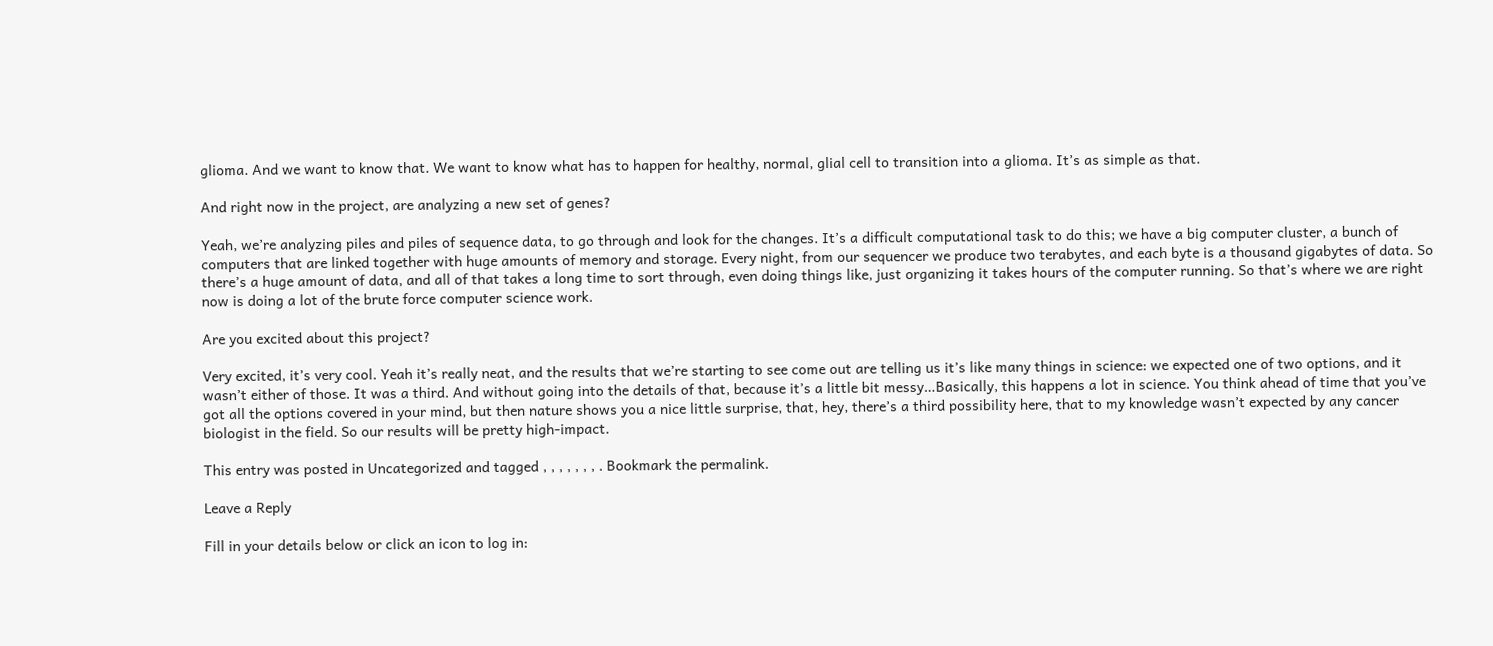glioma. And we want to know that. We want to know what has to happen for healthy, normal, glial cell to transition into a glioma. It’s as simple as that.

And right now in the project, are analyzing a new set of genes?

Yeah, we’re analyzing piles and piles of sequence data, to go through and look for the changes. It’s a difficult computational task to do this; we have a big computer cluster, a bunch of computers that are linked together with huge amounts of memory and storage. Every night, from our sequencer we produce two terabytes, and each byte is a thousand gigabytes of data. So there’s a huge amount of data, and all of that takes a long time to sort through, even doing things like, just organizing it takes hours of the computer running. So that’s where we are right now is doing a lot of the brute force computer science work.

Are you excited about this project?

Very excited, it’s very cool. Yeah it’s really neat, and the results that we’re starting to see come out are telling us it’s like many things in science: we expected one of two options, and it wasn’t either of those. It was a third. And without going into the details of that, because it’s a little bit messy…Basically, this happens a lot in science. You think ahead of time that you’ve got all the options covered in your mind, but then nature shows you a nice little surprise, that, hey, there’s a third possibility here, that to my knowledge wasn’t expected by any cancer biologist in the field. So our results will be pretty high-impact.

This entry was posted in Uncategorized and tagged , , , , , , , . Bookmark the permalink.

Leave a Reply

Fill in your details below or click an icon to log in: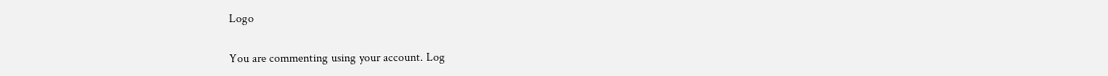Logo

You are commenting using your account. Log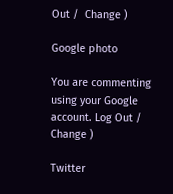Out /  Change )

Google photo

You are commenting using your Google account. Log Out /  Change )

Twitter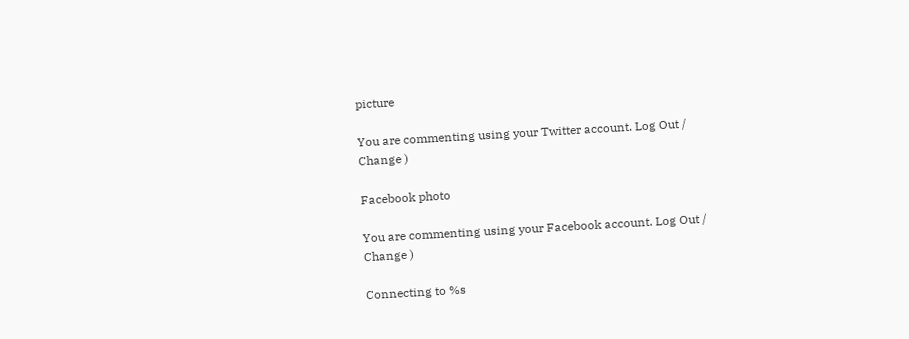picture

You are commenting using your Twitter account. Log Out /  Change )

Facebook photo

You are commenting using your Facebook account. Log Out /  Change )

Connecting to %s